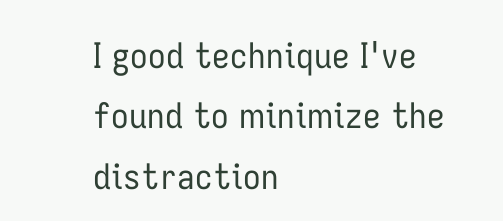I good technique I've found to minimize the distraction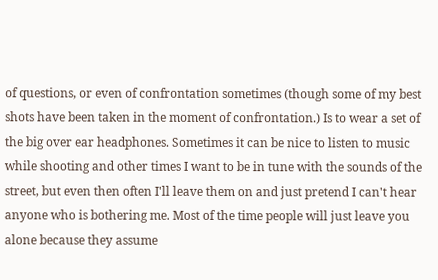of questions, or even of confrontation sometimes (though some of my best shots have been taken in the moment of confrontation.) Is to wear a set of the big over ear headphones. Sometimes it can be nice to listen to music while shooting and other times I want to be in tune with the sounds of the street, but even then often I'll leave them on and just pretend I can't hear anyone who is bothering me. Most of the time people will just leave you alone because they assume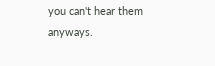you can't hear them anyways.